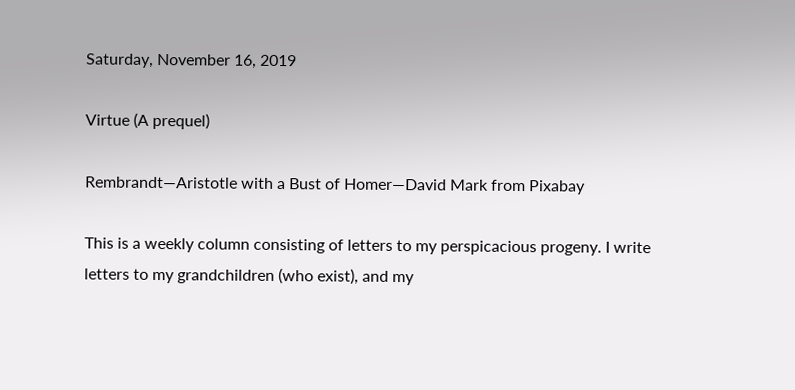Saturday, November 16, 2019

Virtue (A prequel)

Rembrandt—Aristotle with a Bust of Homer—David Mark from Pixabay

This is a weekly column consisting of letters to my perspicacious progeny. I write letters to my grandchildren (who exist), and my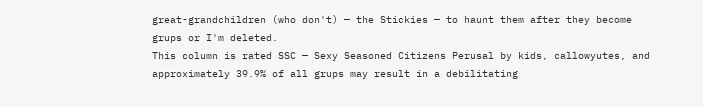great-grandchildren (who don't) — the Stickies — to haunt them after they become grups or I'm deleted.
This column is rated SSC — Sexy Seasoned Citizens Perusal by kids, callowyutes, and approximately 39.9% of all grups may result in a debilitating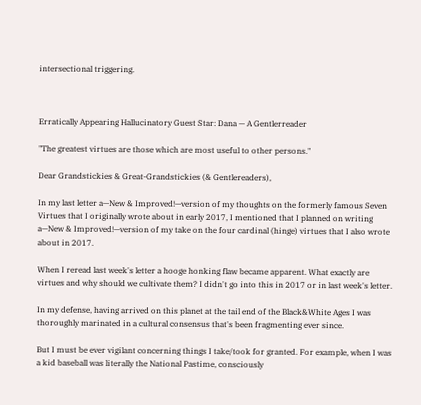intersectional triggering.



Erratically Appearing Hallucinatory Guest Star: Dana — A Gentlerreader

"The greatest virtues are those which are most useful to other persons."

Dear Grandstickies & Great-Grandstickies (& Gentlereaders),

In my last letter a—New & Improved!—version of my thoughts on the formerly famous Seven Virtues that I originally wrote about in early 2017, I mentioned that I planned on writing a—New & Improved!—version of my take on the four cardinal (hinge) virtues that I also wrote about in 2017.

When I reread last week's letter a hooge honking flaw became apparent. What exactly are virtues and why should we cultivate them? I didn't go into this in 2017 or in last week's letter.

In my defense, having arrived on this planet at the tail end of the Black&White Ages I was thoroughly marinated in a cultural consensus that's been fragmenting ever since.

But I must be ever vigilant concerning things I take/took for granted. For example, when I was a kid baseball was literally the National Pastime, consciously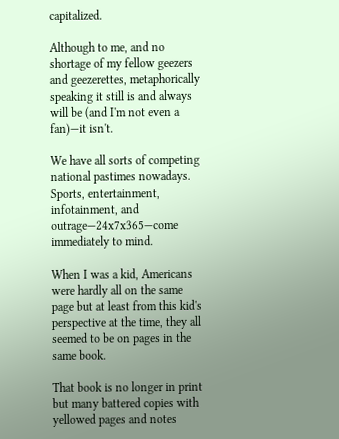capitalized.

Although to me, and no shortage of my fellow geezers and geezerettes, metaphorically speaking it still is and always will be (and I'm not even a fan)—it isn't.

We have all sorts of competing national pastimes nowadays. Sports, entertainment, infotainment, and outrage—24x7x365—come immediately to mind.

When I was a kid, Americans were hardly all on the same page but at least from this kid's perspective at the time, they all seemed to be on pages in the same book.

That book is no longer in print but many battered copies with yellowed pages and notes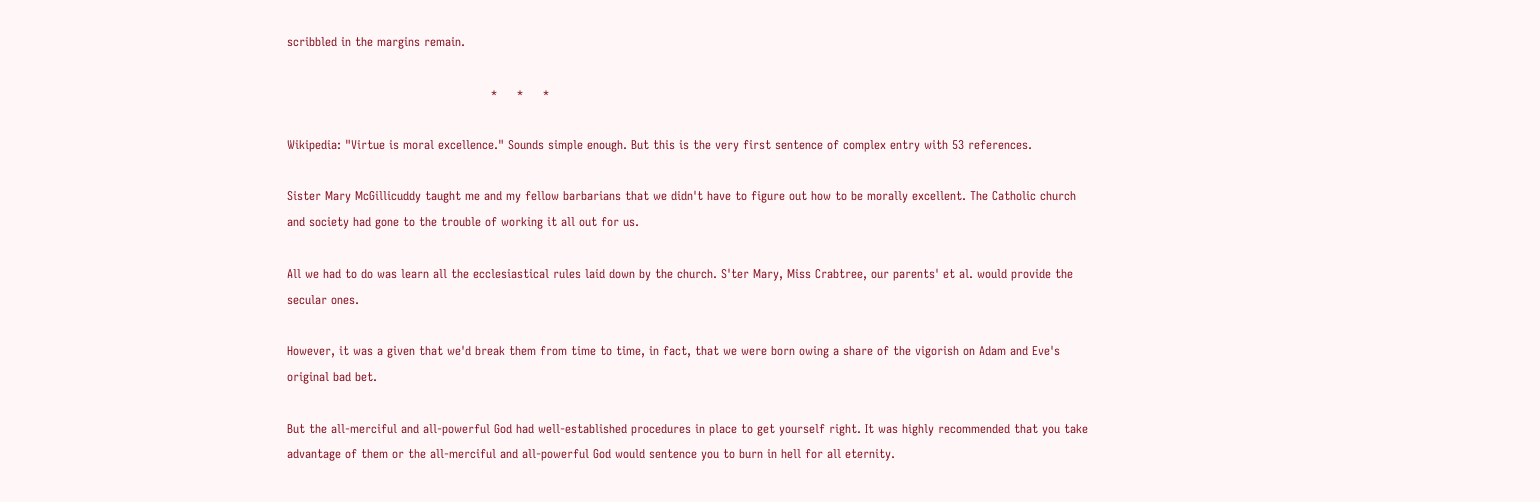scribbled in the margins remain.

                                                   *     *     *

Wikipedia: "Virtue is moral excellence." Sounds simple enough. But this is the very first sentence of complex entry with 53 references.

Sister Mary McGillicuddy taught me and my fellow barbarians that we didn't have to figure out how to be morally excellent. The Catholic church and society had gone to the trouble of working it all out for us.

All we had to do was learn all the ecclesiastical rules laid down by the church. S'ter Mary, Miss Crabtree, our parents' et al. would provide the secular ones.

However, it was a given that we'd break them from time to time, in fact, that we were born owing a share of the vigorish on Adam and Eve's original bad bet.

But the all-merciful and all-powerful God had well-established procedures in place to get yourself right. It was highly recommended that you take advantage of them or the all-merciful and all-powerful God would sentence you to burn in hell for all eternity.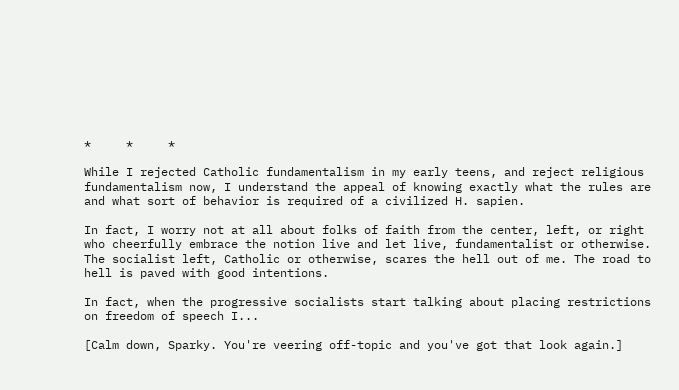*     *     *

While I rejected Catholic fundamentalism in my early teens, and reject religious fundamentalism now, I understand the appeal of knowing exactly what the rules are and what sort of behavior is required of a civilized H. sapien.

In fact, I worry not at all about folks of faith from the center, left, or right who cheerfully embrace the notion live and let live, fundamentalist or otherwise. The socialist left, Catholic or otherwise, scares the hell out of me. The road to hell is paved with good intentions.

In fact, when the progressive socialists start talking about placing restrictions on freedom of speech I...

[Calm down, Sparky. You're veering off-topic and you've got that look again.]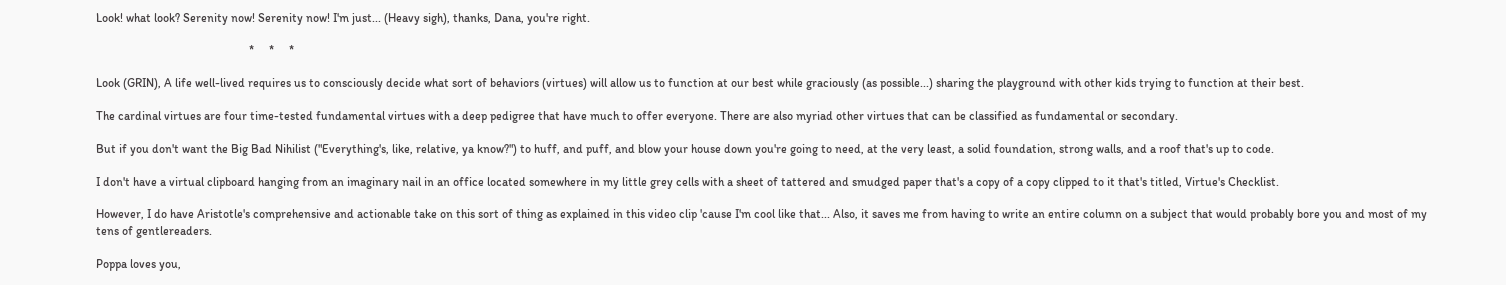Look! what look? Serenity now! Serenity now! I'm just... (Heavy sigh), thanks, Dana, you're right.

                                                   *     *     *

Look (GRIN), A life well-lived requires us to consciously decide what sort of behaviors (virtues) will allow us to function at our best while graciously (as possible...) sharing the playground with other kids trying to function at their best.

The cardinal virtues are four time-tested fundamental virtues with a deep pedigree that have much to offer everyone. There are also myriad other virtues that can be classified as fundamental or secondary.

But if you don't want the Big Bad Nihilist ("Everything's, like, relative, ya know?") to huff, and puff, and blow your house down you're going to need, at the very least, a solid foundation, strong walls, and a roof that's up to code.

I don't have a virtual clipboard hanging from an imaginary nail in an office located somewhere in my little grey cells with a sheet of tattered and smudged paper that's a copy of a copy clipped to it that's titled, Virtue's Checklist.

However, I do have Aristotle's comprehensive and actionable take on this sort of thing as explained in this video clip 'cause I'm cool like that... Also, it saves me from having to write an entire column on a subject that would probably bore you and most of my tens of gentlereaders.

Poppa loves you,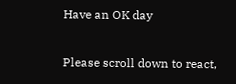Have an OK day

Please scroll down to react,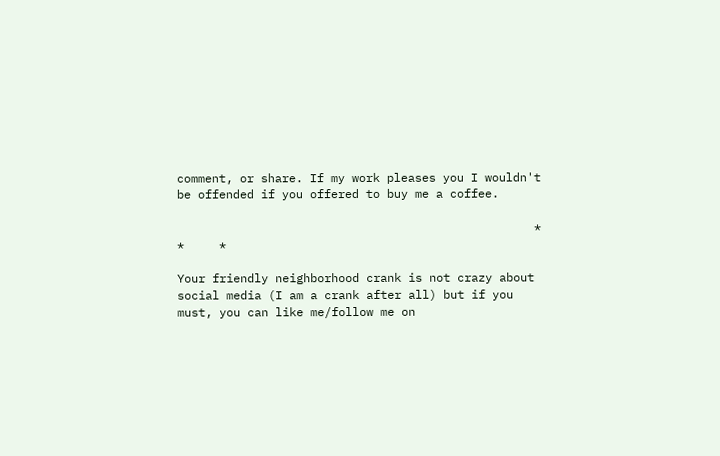comment, or share. If my work pleases you I wouldn't be offended if you offered to buy me a coffee.

                                                   *     *     *

Your friendly neighborhood crank is not crazy about social media (I am a crank after all) but if you must, you can like me/follow me on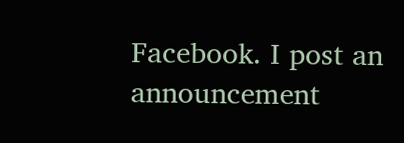Facebook. I post an announcement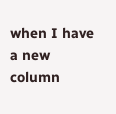when I have a new column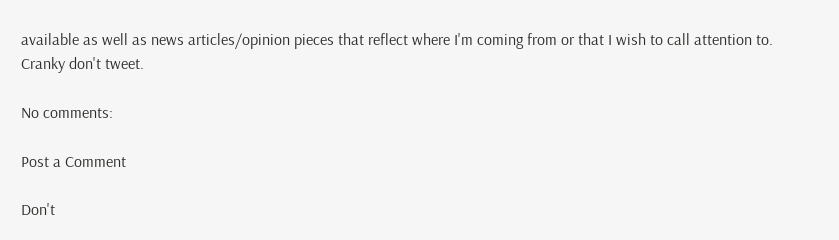available as well as news articles/opinion pieces that reflect where I'm coming from or that I wish to call attention to. Cranky don't tweet.

No comments:

Post a Comment

Don't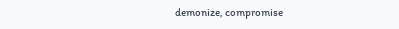demonize, compromise